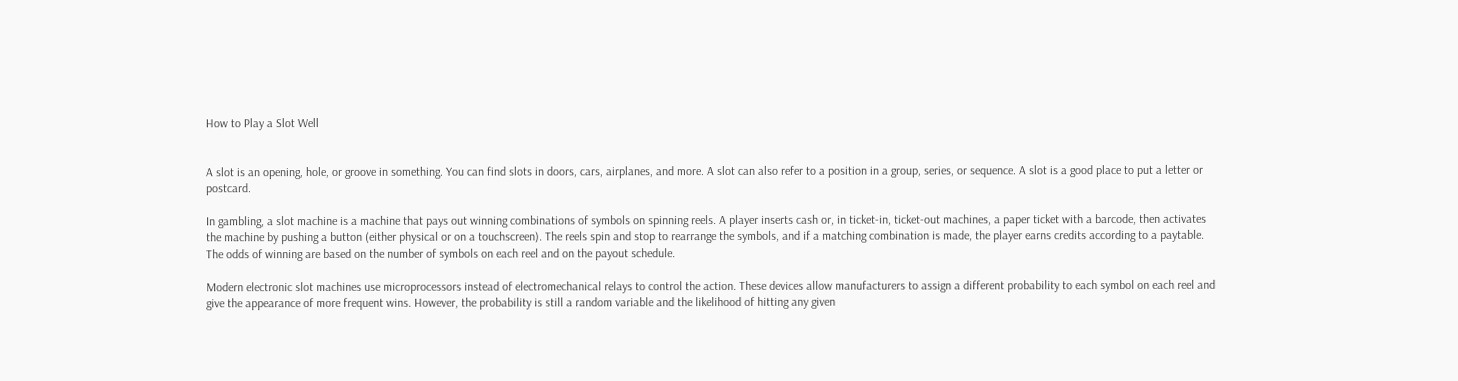How to Play a Slot Well


A slot is an opening, hole, or groove in something. You can find slots in doors, cars, airplanes, and more. A slot can also refer to a position in a group, series, or sequence. A slot is a good place to put a letter or postcard.

In gambling, a slot machine is a machine that pays out winning combinations of symbols on spinning reels. A player inserts cash or, in ticket-in, ticket-out machines, a paper ticket with a barcode, then activates the machine by pushing a button (either physical or on a touchscreen). The reels spin and stop to rearrange the symbols, and if a matching combination is made, the player earns credits according to a paytable. The odds of winning are based on the number of symbols on each reel and on the payout schedule.

Modern electronic slot machines use microprocessors instead of electromechanical relays to control the action. These devices allow manufacturers to assign a different probability to each symbol on each reel and give the appearance of more frequent wins. However, the probability is still a random variable and the likelihood of hitting any given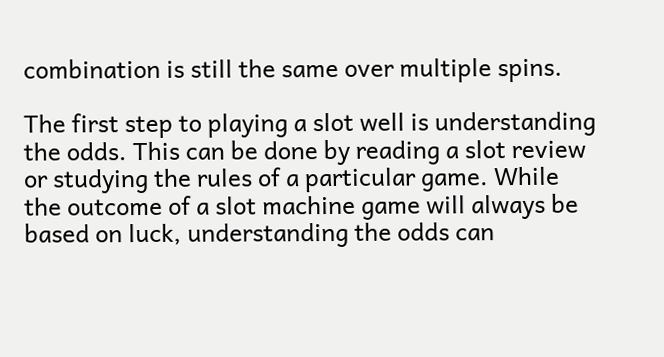combination is still the same over multiple spins.

The first step to playing a slot well is understanding the odds. This can be done by reading a slot review or studying the rules of a particular game. While the outcome of a slot machine game will always be based on luck, understanding the odds can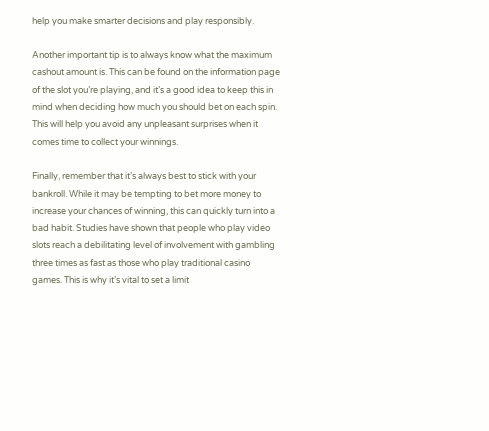help you make smarter decisions and play responsibly.

Another important tip is to always know what the maximum cashout amount is. This can be found on the information page of the slot you’re playing, and it’s a good idea to keep this in mind when deciding how much you should bet on each spin. This will help you avoid any unpleasant surprises when it comes time to collect your winnings.

Finally, remember that it’s always best to stick with your bankroll. While it may be tempting to bet more money to increase your chances of winning, this can quickly turn into a bad habit. Studies have shown that people who play video slots reach a debilitating level of involvement with gambling three times as fast as those who play traditional casino games. This is why it’s vital to set a limit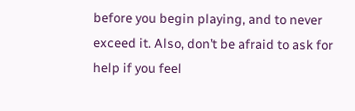before you begin playing, and to never exceed it. Also, don’t be afraid to ask for help if you feel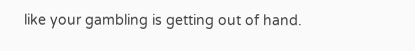like your gambling is getting out of hand.